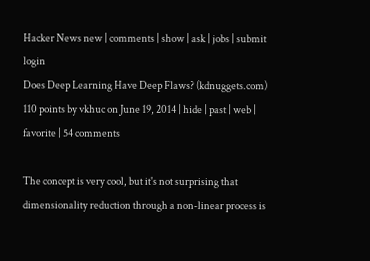Hacker News new | comments | show | ask | jobs | submit login
Does Deep Learning Have Deep Flaws? (kdnuggets.com)
110 points by vkhuc on June 19, 2014 | hide | past | web | favorite | 54 comments

The concept is very cool, but it's not surprising that dimensionality reduction through a non-linear process is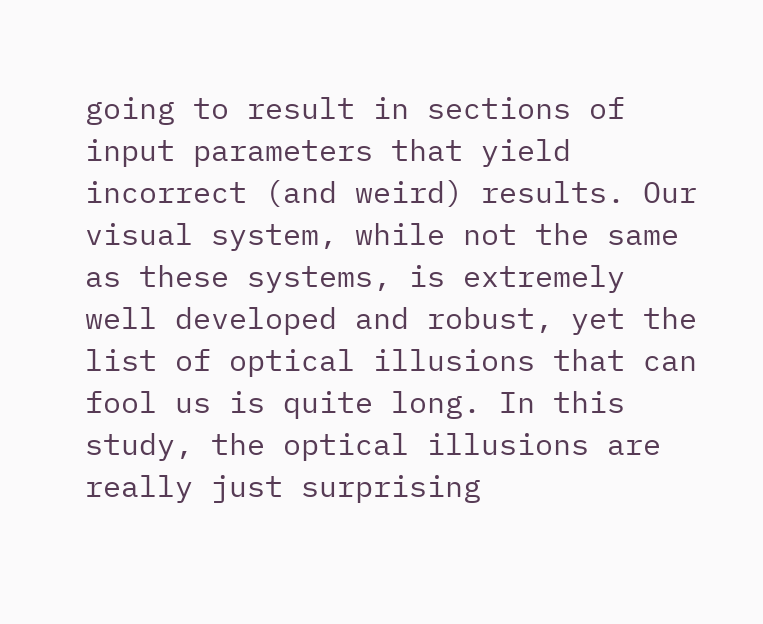going to result in sections of input parameters that yield incorrect (and weird) results. Our visual system, while not the same as these systems, is extremely well developed and robust, yet the list of optical illusions that can fool us is quite long. In this study, the optical illusions are really just surprising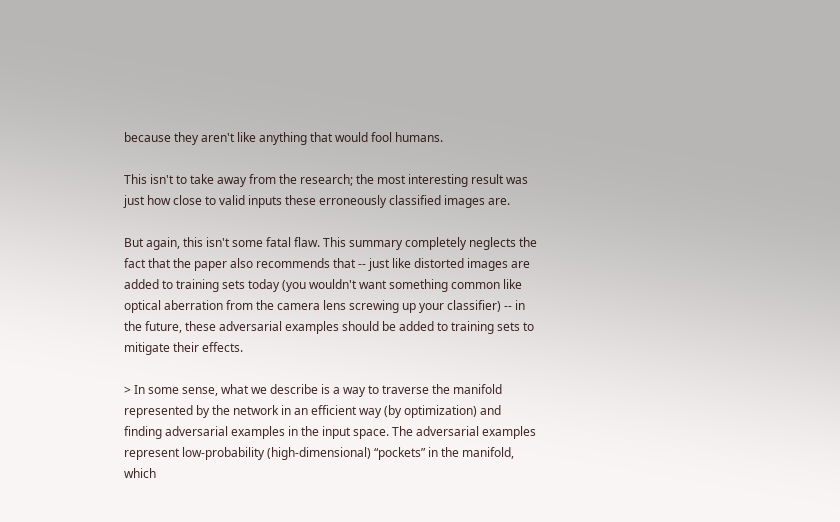because they aren't like anything that would fool humans.

This isn't to take away from the research; the most interesting result was just how close to valid inputs these erroneously classified images are.

But again, this isn't some fatal flaw. This summary completely neglects the fact that the paper also recommends that -- just like distorted images are added to training sets today (you wouldn't want something common like optical aberration from the camera lens screwing up your classifier) -- in the future, these adversarial examples should be added to training sets to mitigate their effects.

> In some sense, what we describe is a way to traverse the manifold represented by the network in an efficient way (by optimization) and finding adversarial examples in the input space. The adversarial examples represent low-probability (high-dimensional) “pockets” in the manifold, which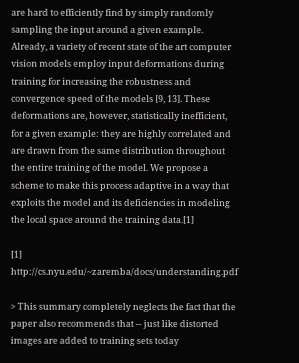are hard to efficiently find by simply randomly sampling the input around a given example. Already, a variety of recent state of the art computer vision models employ input deformations during training for increasing the robustness and convergence speed of the models [9, 13]. These deformations are, however, statistically inefficient, for a given example: they are highly correlated and are drawn from the same distribution throughout the entire training of the model. We propose a scheme to make this process adaptive in a way that exploits the model and its deficiencies in modeling the local space around the training data.[1]

[1] http://cs.nyu.edu/~zaremba/docs/understanding.pdf

> This summary completely neglects the fact that the paper also recommends that -- just like distorted images are added to training sets today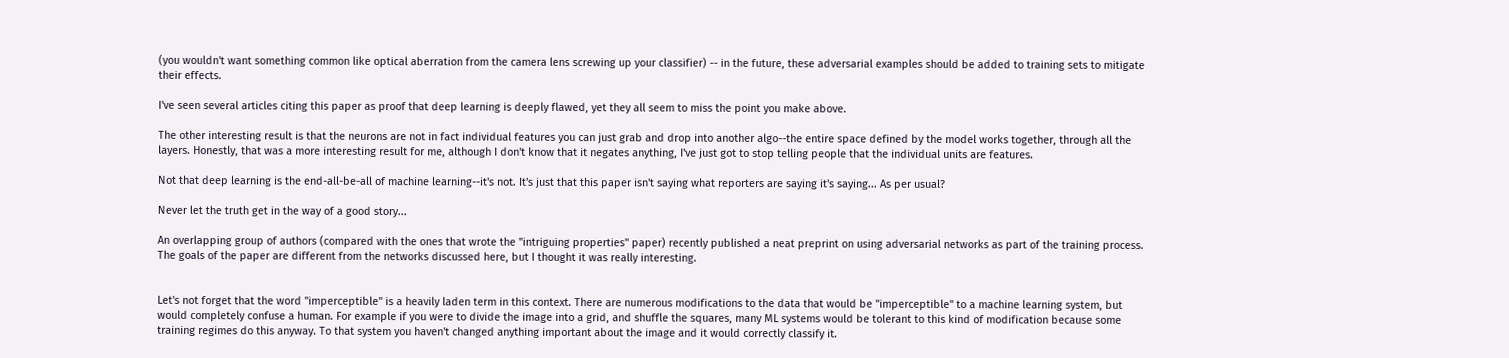(you wouldn't want something common like optical aberration from the camera lens screwing up your classifier) -- in the future, these adversarial examples should be added to training sets to mitigate their effects.

I've seen several articles citing this paper as proof that deep learning is deeply flawed, yet they all seem to miss the point you make above.

The other interesting result is that the neurons are not in fact individual features you can just grab and drop into another algo--the entire space defined by the model works together, through all the layers. Honestly, that was a more interesting result for me, although I don't know that it negates anything, I've just got to stop telling people that the individual units are features.

Not that deep learning is the end-all-be-all of machine learning--it's not. It's just that this paper isn't saying what reporters are saying it's saying... As per usual?

Never let the truth get in the way of a good story...

An overlapping group of authors (compared with the ones that wrote the "intriguing properties" paper) recently published a neat preprint on using adversarial networks as part of the training process. The goals of the paper are different from the networks discussed here, but I thought it was really interesting.


Let's not forget that the word "imperceptible" is a heavily laden term in this context. There are numerous modifications to the data that would be "imperceptible" to a machine learning system, but would completely confuse a human. For example if you were to divide the image into a grid, and shuffle the squares, many ML systems would be tolerant to this kind of modification because some training regimes do this anyway. To that system you haven't changed anything important about the image and it would correctly classify it.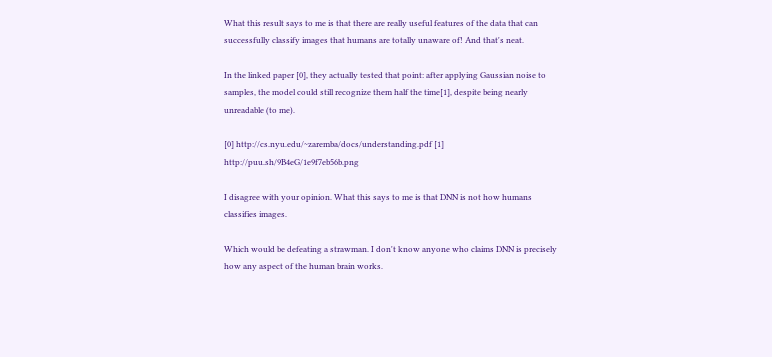What this result says to me is that there are really useful features of the data that can successfully classify images that humans are totally unaware of! And that's neat.

In the linked paper [0], they actually tested that point: after applying Gaussian noise to samples, the model could still recognize them half the time[1], despite being nearly unreadable (to me).

[0] http://cs.nyu.edu/~zaremba/docs/understanding.pdf [1] http://puu.sh/9B4eG/1e9f7eb56b.png

I disagree with your opinion. What this says to me is that DNN is not how humans classifies images.

Which would be defeating a strawman. I don't know anyone who claims DNN is precisely how any aspect of the human brain works.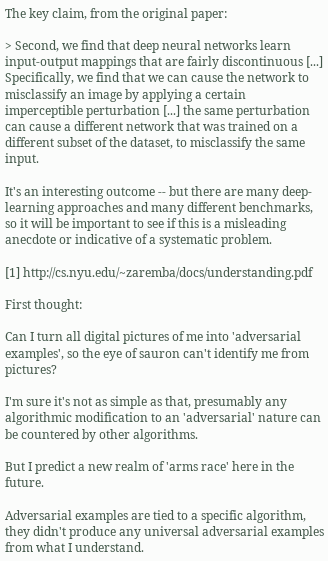The key claim, from the original paper:

> Second, we find that deep neural networks learn input-output mappings that are fairly discontinuous [...] Specifically, we find that we can cause the network to misclassify an image by applying a certain imperceptible perturbation [...] the same perturbation can cause a different network that was trained on a different subset of the dataset, to misclassify the same input.

It's an interesting outcome -- but there are many deep-learning approaches and many different benchmarks, so it will be important to see if this is a misleading anecdote or indicative of a systematic problem.

[1] http://cs.nyu.edu/~zaremba/docs/understanding.pdf

First thought:

Can I turn all digital pictures of me into 'adversarial examples', so the eye of sauron can't identify me from pictures?

I'm sure it's not as simple as that, presumably any algorithmic modification to an 'adversarial' nature can be countered by other algorithms.

But I predict a new realm of 'arms race' here in the future.

Adversarial examples are tied to a specific algorithm, they didn't produce any universal adversarial examples from what I understand.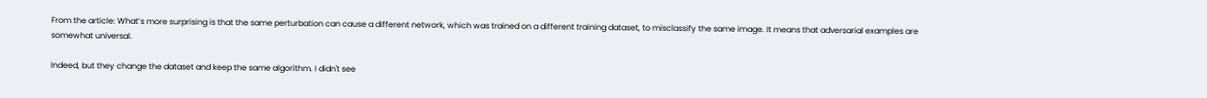From the article: What’s more surprising is that the same perturbation can cause a different network, which was trained on a different training dataset, to misclassify the same image. It means that adversarial examples are somewhat universal.

Indeed, but they change the dataset and keep the same algorithm. I didn't see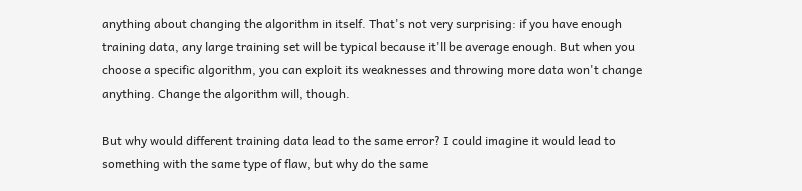anything about changing the algorithm in itself. That's not very surprising: if you have enough training data, any large training set will be typical because it'll be average enough. But when you choose a specific algorithm, you can exploit its weaknesses and throwing more data won't change anything. Change the algorithm will, though.

But why would different training data lead to the same error? I could imagine it would lead to something with the same type of flaw, but why do the same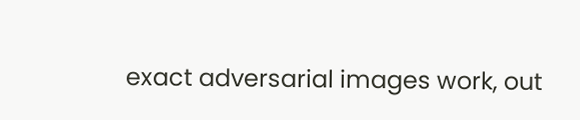exact adversarial images work, out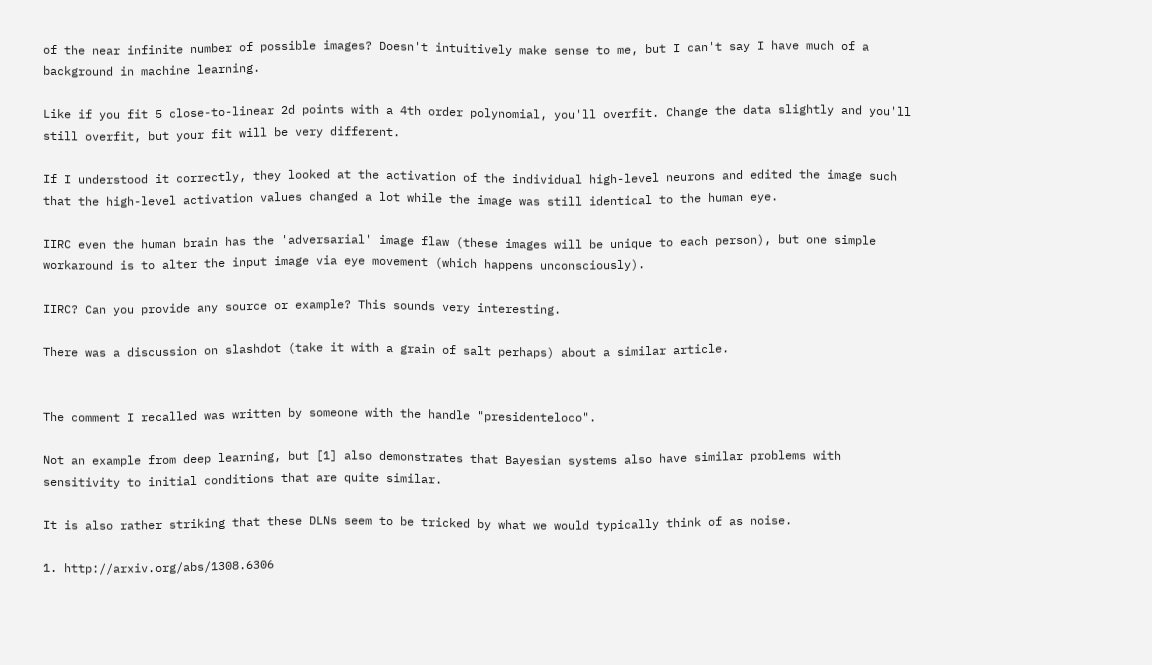of the near infinite number of possible images? Doesn't intuitively make sense to me, but I can't say I have much of a background in machine learning.

Like if you fit 5 close-to-linear 2d points with a 4th order polynomial, you'll overfit. Change the data slightly and you'll still overfit, but your fit will be very different.

If I understood it correctly, they looked at the activation of the individual high-level neurons and edited the image such that the high-level activation values changed a lot while the image was still identical to the human eye.

IIRC even the human brain has the 'adversarial' image flaw (these images will be unique to each person), but one simple workaround is to alter the input image via eye movement (which happens unconsciously).

IIRC? Can you provide any source or example? This sounds very interesting.

There was a discussion on slashdot (take it with a grain of salt perhaps) about a similar article.


The comment I recalled was written by someone with the handle "presidenteloco".

Not an example from deep learning, but [1] also demonstrates that Bayesian systems also have similar problems with sensitivity to initial conditions that are quite similar.

It is also rather striking that these DLNs seem to be tricked by what we would typically think of as noise.

1. http://arxiv.org/abs/1308.6306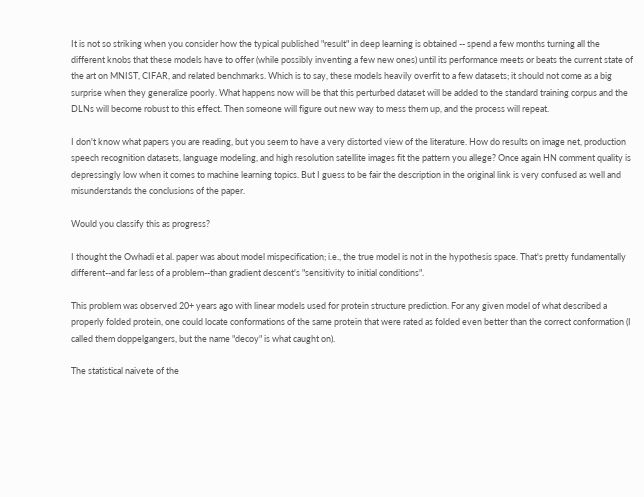It is not so striking when you consider how the typical published "result" in deep learning is obtained -- spend a few months turning all the different knobs that these models have to offer (while possibly inventing a few new ones) until its performance meets or beats the current state of the art on MNIST, CIFAR, and related benchmarks. Which is to say, these models heavily overfit to a few datasets; it should not come as a big surprise when they generalize poorly. What happens now will be that this perturbed dataset will be added to the standard training corpus and the DLNs will become robust to this effect. Then someone will figure out new way to mess them up, and the process will repeat.

I don't know what papers you are reading, but you seem to have a very distorted view of the literature. How do results on image net, production speech recognition datasets, language modeling, and high resolution satellite images fit the pattern you allege? Once again HN comment quality is depressingly low when it comes to machine learning topics. But I guess to be fair the description in the original link is very confused as well and misunderstands the conclusions of the paper.

Would you classify this as progress?

I thought the Owhadi et al. paper was about model mispecification; i.e., the true model is not in the hypothesis space. That's pretty fundamentally different--and far less of a problem--than gradient descent's "sensitivity to initial conditions".

This problem was observed 20+ years ago with linear models used for protein structure prediction. For any given model of what described a properly folded protein, one could locate conformations of the same protein that were rated as folded even better than the correct conformation (I called them doppelgangers, but the name "decoy" is what caught on).

The statistical naivete of the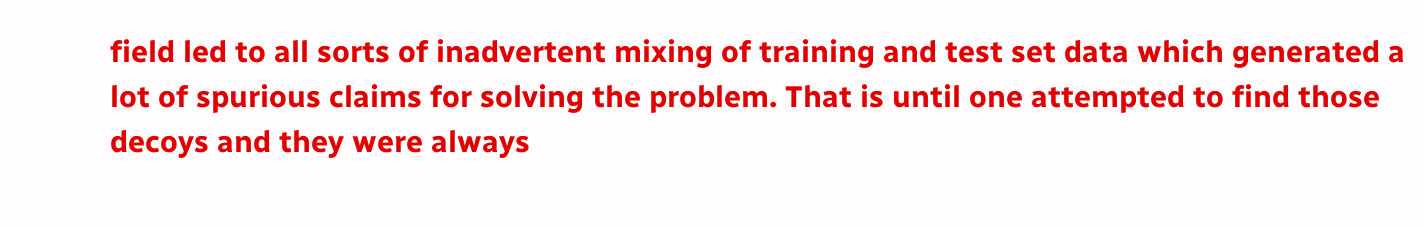field led to all sorts of inadvertent mixing of training and test set data which generated a lot of spurious claims for solving the problem. That is until one attempted to find those decoys and they were always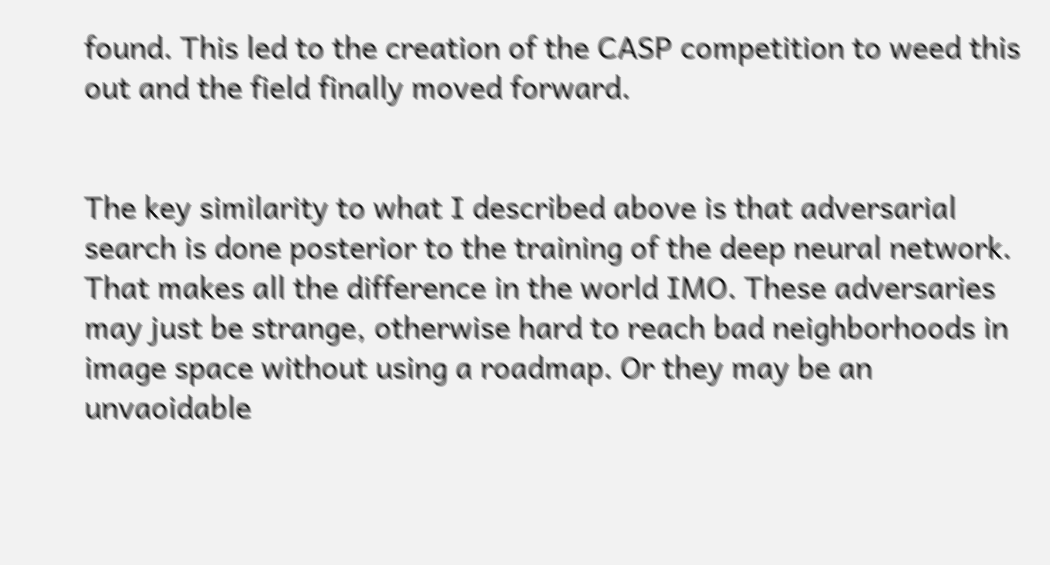found. This led to the creation of the CASP competition to weed this out and the field finally moved forward.


The key similarity to what I described above is that adversarial search is done posterior to the training of the deep neural network. That makes all the difference in the world IMO. These adversaries may just be strange, otherwise hard to reach bad neighborhoods in image space without using a roadmap. Or they may be an unvaoidable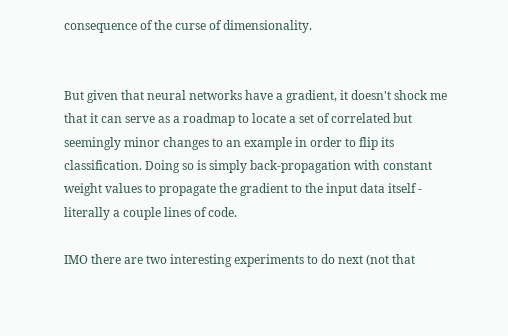consequence of the curse of dimensionality.


But given that neural networks have a gradient, it doesn't shock me that it can serve as a roadmap to locate a set of correlated but seemingly minor changes to an example in order to flip its classification. Doing so is simply back-propagation with constant weight values to propagate the gradient to the input data itself - literally a couple lines of code.

IMO there are two interesting experiments to do next (not that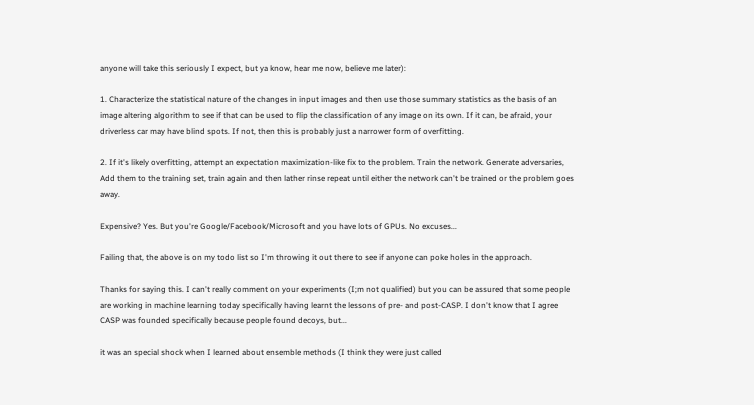anyone will take this seriously I expect, but ya know, hear me now, believe me later):

1. Characterize the statistical nature of the changes in input images and then use those summary statistics as the basis of an image altering algorithm to see if that can be used to flip the classification of any image on its own. If it can, be afraid, your driverless car may have blind spots. If not, then this is probably just a narrower form of overfitting.

2. If it's likely overfitting, attempt an expectation maximization-like fix to the problem. Train the network. Generate adversaries, Add them to the training set, train again and then lather rinse repeat until either the network can't be trained or the problem goes away.

Expensive? Yes. But you're Google/Facebook/Microsoft and you have lots of GPUs. No excuses...

Failing that, the above is on my todo list so I'm throwing it out there to see if anyone can poke holes in the approach.

Thanks for saying this. I can't really comment on your experiments (I;m not qualified) but you can be assured that some people are working in machine learning today specifically having learnt the lessons of pre- and post-CASP. I don't know that I agree CASP was founded specifically because people found decoys, but...

it was an special shock when I learned about ensemble methods (I think they were just called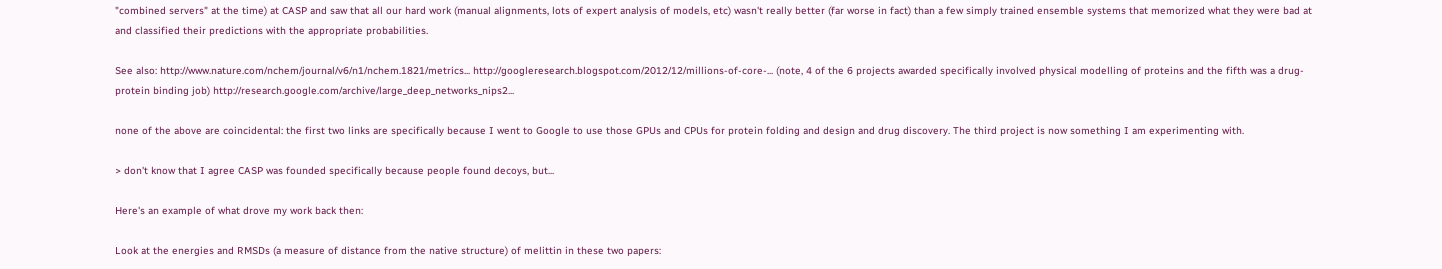"combined servers" at the time) at CASP and saw that all our hard work (manual alignments, lots of expert analysis of models, etc) wasn't really better (far worse in fact) than a few simply trained ensemble systems that memorized what they were bad at and classified their predictions with the appropriate probabilities.

See also: http://www.nature.com/nchem/journal/v6/n1/nchem.1821/metrics... http://googleresearch.blogspot.com/2012/12/millions-of-core-... (note, 4 of the 6 projects awarded specifically involved physical modelling of proteins and the fifth was a drug-protein binding job) http://research.google.com/archive/large_deep_networks_nips2...

none of the above are coincidental: the first two links are specifically because I went to Google to use those GPUs and CPUs for protein folding and design and drug discovery. The third project is now something I am experimenting with.

> don't know that I agree CASP was founded specifically because people found decoys, but...

Here's an example of what drove my work back then:

Look at the energies and RMSDs (a measure of distance from the native structure) of melittin in these two papers: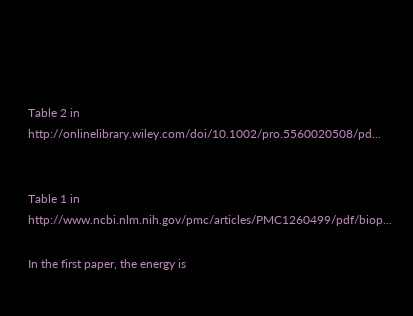Table 2 in http://onlinelibrary.wiley.com/doi/10.1002/pro.5560020508/pd...


Table 1 in http://www.ncbi.nlm.nih.gov/pmc/articles/PMC1260499/pdf/biop...

In the first paper, the energy is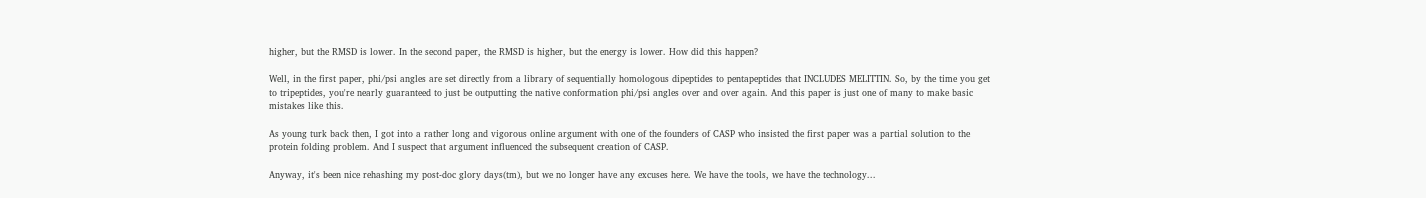higher, but the RMSD is lower. In the second paper, the RMSD is higher, but the energy is lower. How did this happen?

Well, in the first paper, phi/psi angles are set directly from a library of sequentially homologous dipeptides to pentapeptides that INCLUDES MELITTIN. So, by the time you get to tripeptides, you're nearly guaranteed to just be outputting the native conformation phi/psi angles over and over again. And this paper is just one of many to make basic mistakes like this.

As young turk back then, I got into a rather long and vigorous online argument with one of the founders of CASP who insisted the first paper was a partial solution to the protein folding problem. And I suspect that argument influenced the subsequent creation of CASP.

Anyway, it's been nice rehashing my post-doc glory days(tm), but we no longer have any excuses here. We have the tools, we have the technology...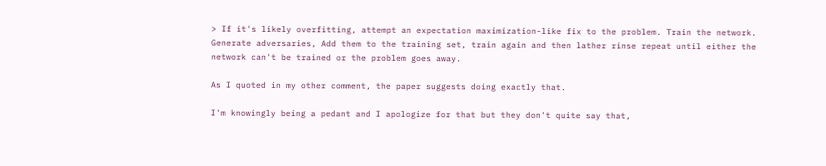> If it's likely overfitting, attempt an expectation maximization-like fix to the problem. Train the network. Generate adversaries, Add them to the training set, train again and then lather rinse repeat until either the network can't be trained or the problem goes away.

As I quoted in my other comment, the paper suggests doing exactly that.

I'm knowingly being a pedant and I apologize for that but they don't quite say that,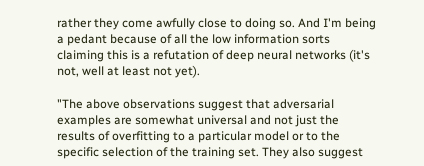rather they come awfully close to doing so. And I'm being a pedant because of all the low information sorts claiming this is a refutation of deep neural networks (it's not, well at least not yet).

"The above observations suggest that adversarial examples are somewhat universal and not just the results of overfitting to a particular model or to the specific selection of the training set. They also suggest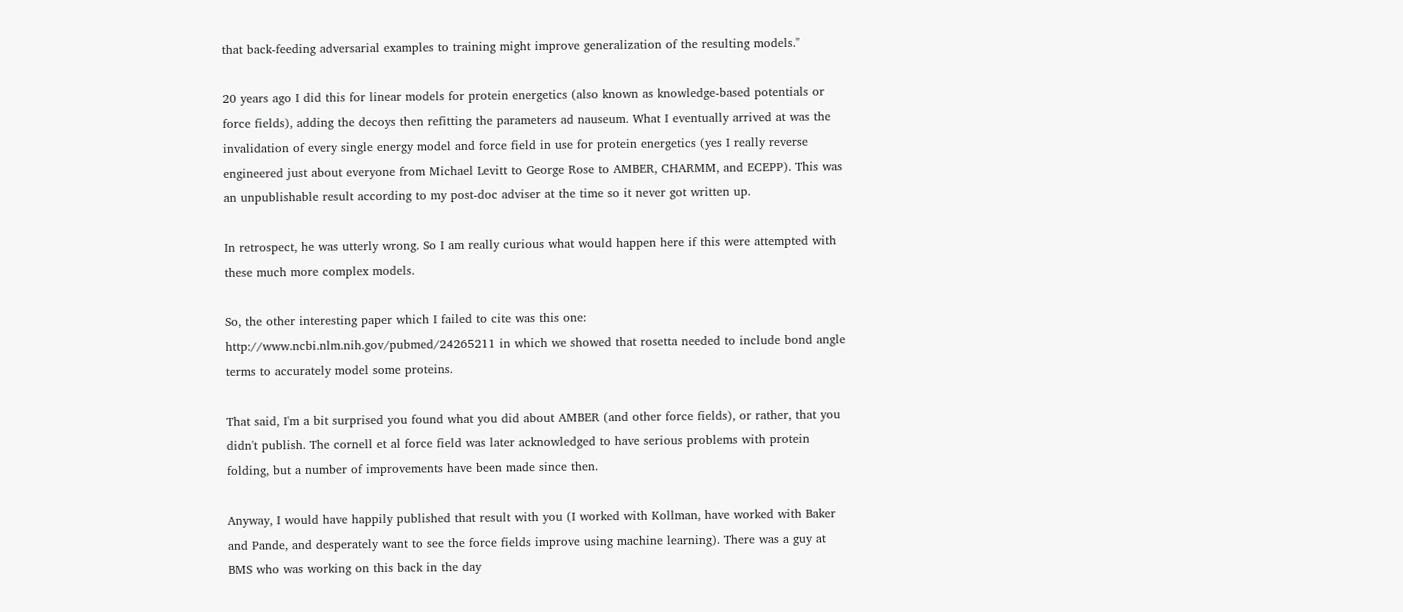that back-feeding adversarial examples to training might improve generalization of the resulting models."

20 years ago I did this for linear models for protein energetics (also known as knowledge-based potentials or force fields), adding the decoys then refitting the parameters ad nauseum. What I eventually arrived at was the invalidation of every single energy model and force field in use for protein energetics (yes I really reverse engineered just about everyone from Michael Levitt to George Rose to AMBER, CHARMM, and ECEPP). This was an unpublishable result according to my post-doc adviser at the time so it never got written up.

In retrospect, he was utterly wrong. So I am really curious what would happen here if this were attempted with these much more complex models.

So, the other interesting paper which I failed to cite was this one: http://www.ncbi.nlm.nih.gov/pubmed/24265211 in which we showed that rosetta needed to include bond angle terms to accurately model some proteins.

That said, I'm a bit surprised you found what you did about AMBER (and other force fields), or rather, that you didn't publish. The cornell et al force field was later acknowledged to have serious problems with protein folding, but a number of improvements have been made since then.

Anyway, I would have happily published that result with you (I worked with Kollman, have worked with Baker and Pande, and desperately want to see the force fields improve using machine learning). There was a guy at BMS who was working on this back in the day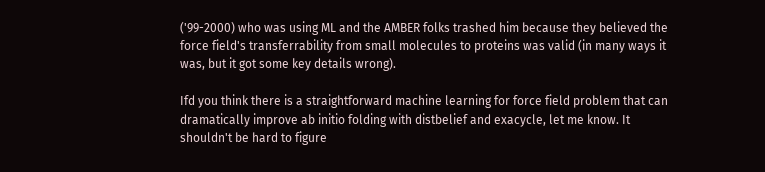('99-2000) who was using ML and the AMBER folks trashed him because they believed the force field's transferrability from small molecules to proteins was valid (in many ways it was, but it got some key details wrong).

Ifd you think there is a straightforward machine learning for force field problem that can dramatically improve ab initio folding with distbelief and exacycle, let me know. It shouldn't be hard to figure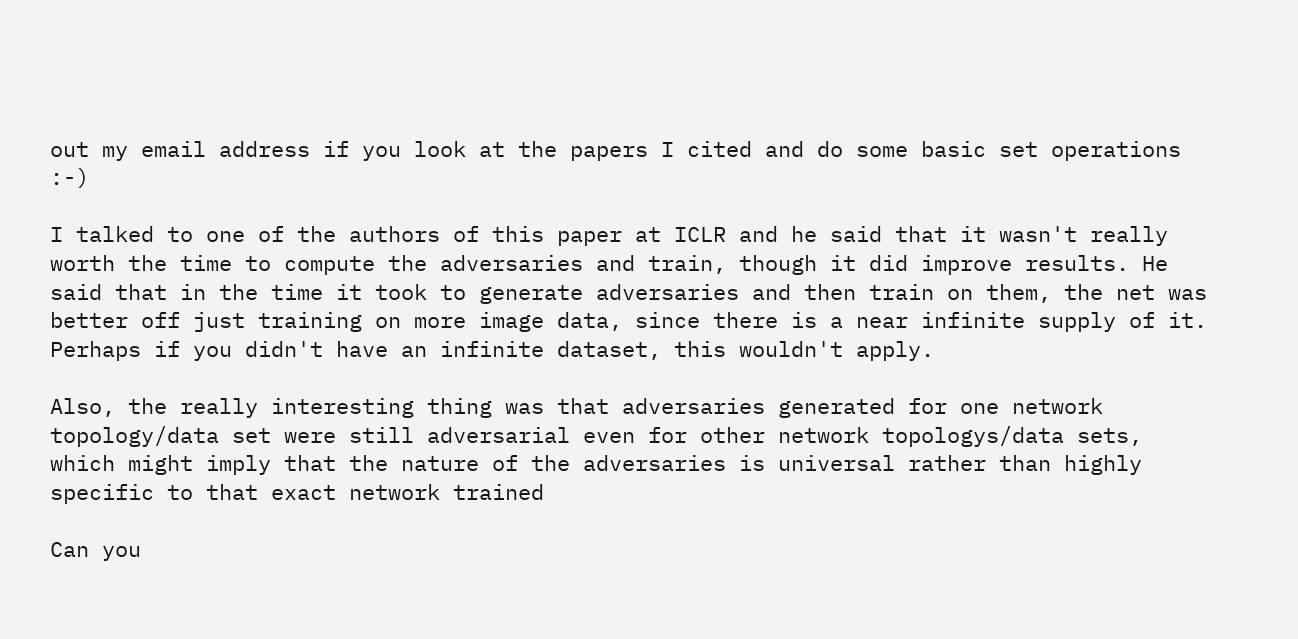out my email address if you look at the papers I cited and do some basic set operations :-)

I talked to one of the authors of this paper at ICLR and he said that it wasn't really worth the time to compute the adversaries and train, though it did improve results. He said that in the time it took to generate adversaries and then train on them, the net was better off just training on more image data, since there is a near infinite supply of it. Perhaps if you didn't have an infinite dataset, this wouldn't apply.

Also, the really interesting thing was that adversaries generated for one network topology/data set were still adversarial even for other network topologys/data sets, which might imply that the nature of the adversaries is universal rather than highly specific to that exact network trained

Can you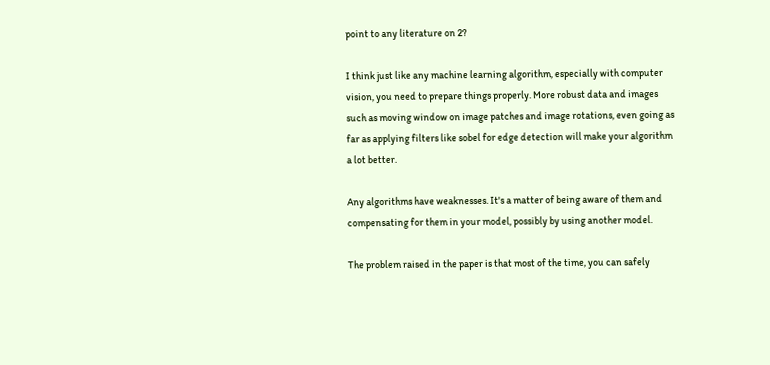point to any literature on 2?

I think just like any machine learning algorithm, especially with computer vision, you need to prepare things properly. More robust data and images such as moving window on image patches and image rotations, even going as far as applying filters like sobel for edge detection will make your algorithm a lot better.

Any algorithms have weaknesses. It's a matter of being aware of them and compensating for them in your model, possibly by using another model.

The problem raised in the paper is that most of the time, you can safely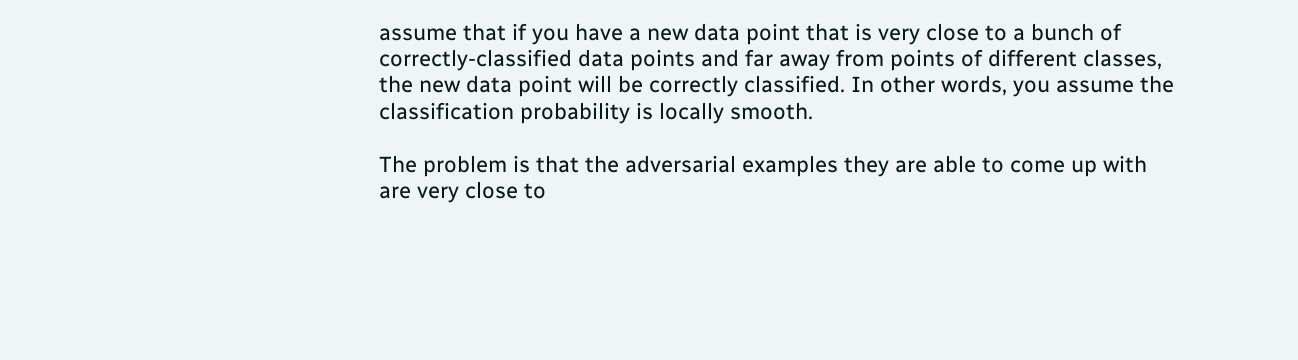assume that if you have a new data point that is very close to a bunch of correctly-classified data points and far away from points of different classes, the new data point will be correctly classified. In other words, you assume the classification probability is locally smooth.

The problem is that the adversarial examples they are able to come up with are very close to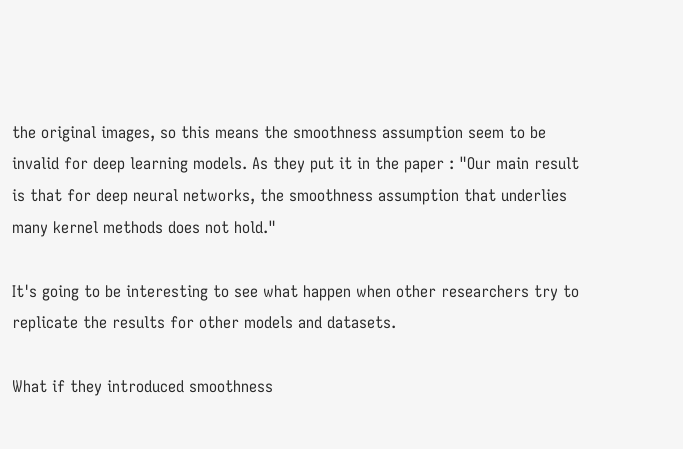the original images, so this means the smoothness assumption seem to be invalid for deep learning models. As they put it in the paper : "Our main result is that for deep neural networks, the smoothness assumption that underlies many kernel methods does not hold."

It's going to be interesting to see what happen when other researchers try to replicate the results for other models and datasets.

What if they introduced smoothness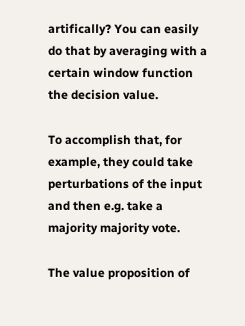artifically? You can easily do that by averaging with a certain window function the decision value.

To accomplish that, for example, they could take perturbations of the input and then e.g. take a majority majority vote.

The value proposition of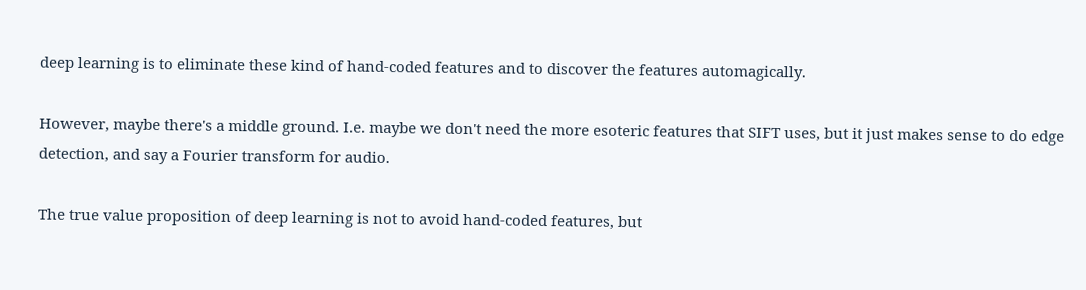deep learning is to eliminate these kind of hand-coded features and to discover the features automagically.

However, maybe there's a middle ground. I.e. maybe we don't need the more esoteric features that SIFT uses, but it just makes sense to do edge detection, and say a Fourier transform for audio.

The true value proposition of deep learning is not to avoid hand-coded features, but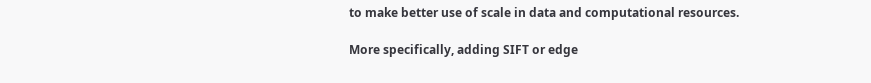to make better use of scale in data and computational resources.

More specifically, adding SIFT or edge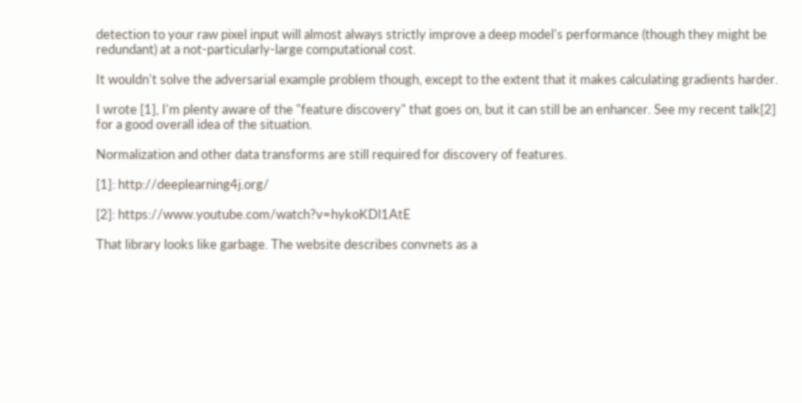detection to your raw pixel input will almost always strictly improve a deep model's performance (though they might be redundant) at a not-particularly-large computational cost.

It wouldn't solve the adversarial example problem though, except to the extent that it makes calculating gradients harder.

I wrote [1], I'm plenty aware of the "feature discovery" that goes on, but it can still be an enhancer. See my recent talk[2] for a good overall idea of the situation.

Normalization and other data transforms are still required for discovery of features.

[1]: http://deeplearning4j.org/

[2]: https://www.youtube.com/watch?v=hykoKDl1AtE

That library looks like garbage. The website describes convnets as a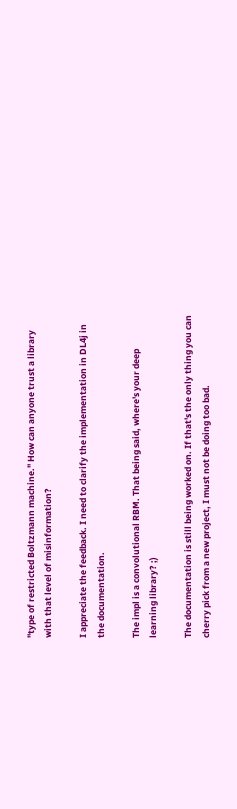"type of restricted Boltzmann machine." How can anyone trust a library with that level of misinformation?

I appreciate the feedback. I need to clarify the implementation in DL4j in the documentation.

The impl is a convolutional RBM. That being said, where's your deep learning library? ;)

The documentation is still being worked on. If that's the only thing you can cherry pick from a new project, I must not be doing too bad.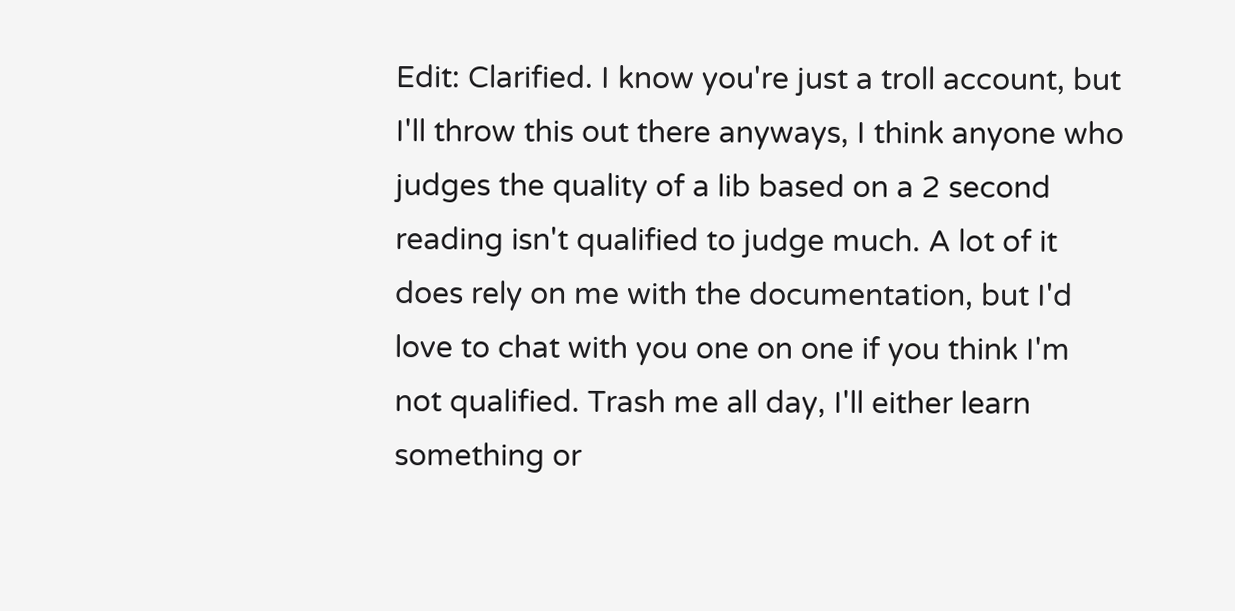Edit: Clarified. I know you're just a troll account, but I'll throw this out there anyways, I think anyone who judges the quality of a lib based on a 2 second reading isn't qualified to judge much. A lot of it does rely on me with the documentation, but I'd love to chat with you one on one if you think I'm not qualified. Trash me all day, I'll either learn something or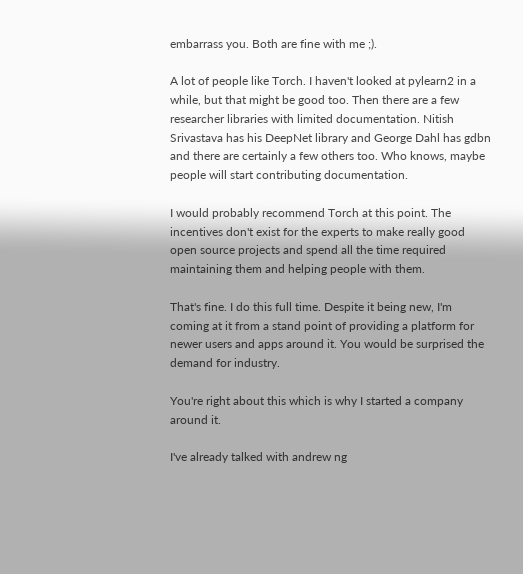embarrass you. Both are fine with me ;).

A lot of people like Torch. I haven't looked at pylearn2 in a while, but that might be good too. Then there are a few researcher libraries with limited documentation. Nitish Srivastava has his DeepNet library and George Dahl has gdbn and there are certainly a few others too. Who knows, maybe people will start contributing documentation.

I would probably recommend Torch at this point. The incentives don't exist for the experts to make really good open source projects and spend all the time required maintaining them and helping people with them.

That's fine. I do this full time. Despite it being new, I'm coming at it from a stand point of providing a platform for newer users and apps around it. You would be surprised the demand for industry.

You're right about this which is why I started a company around it.

I've already talked with andrew ng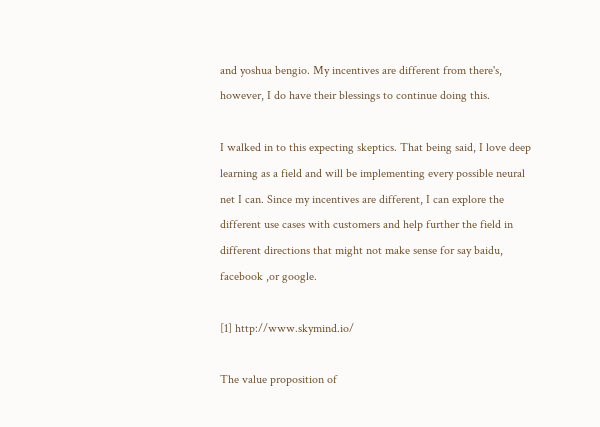and yoshua bengio. My incentives are different from there's, however, I do have their blessings to continue doing this.

I walked in to this expecting skeptics. That being said, I love deep learning as a field and will be implementing every possible neural net I can. Since my incentives are different, I can explore the different use cases with customers and help further the field in different directions that might not make sense for say baidu, facebook ,or google.

[1] http://www.skymind.io/

The value proposition of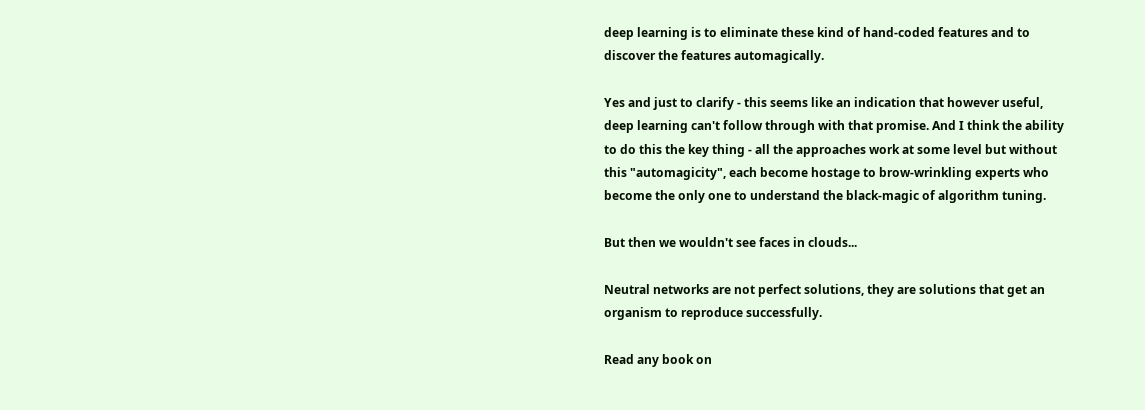deep learning is to eliminate these kind of hand-coded features and to discover the features automagically.

Yes and just to clarify - this seems like an indication that however useful, deep learning can't follow through with that promise. And I think the ability to do this the key thing - all the approaches work at some level but without this "automagicity", each become hostage to brow-wrinkling experts who become the only one to understand the black-magic of algorithm tuning.

But then we wouldn't see faces in clouds...

Neutral networks are not perfect solutions, they are solutions that get an organism to reproduce successfully.

Read any book on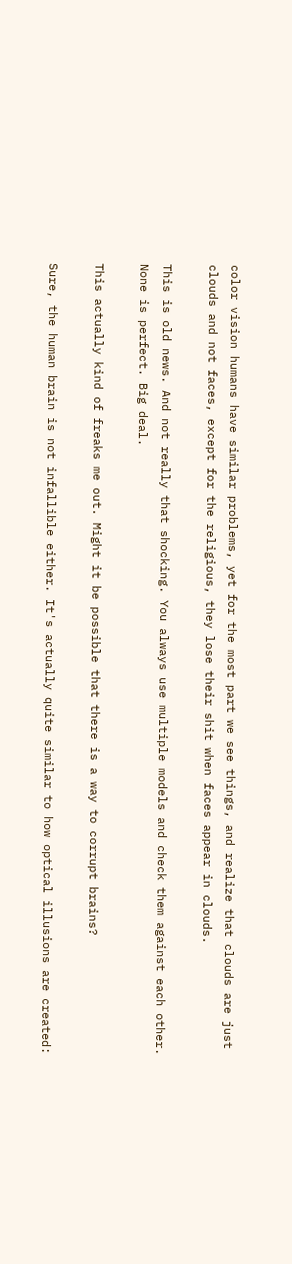color vision humans have similar problems, yet for the most part we see things, and realize that clouds are just clouds and not faces, except for the religious, they lose their shit when faces appear in clouds.

This is old news. And not really that shocking. You always use multiple models and check them against each other. None is perfect. Big deal.

This actually kind of freaks me out. Might it be possible that there is a way to corrupt brains?

Sure, the human brain is not infallible either. It's actually quite similar to how optical illusions are created: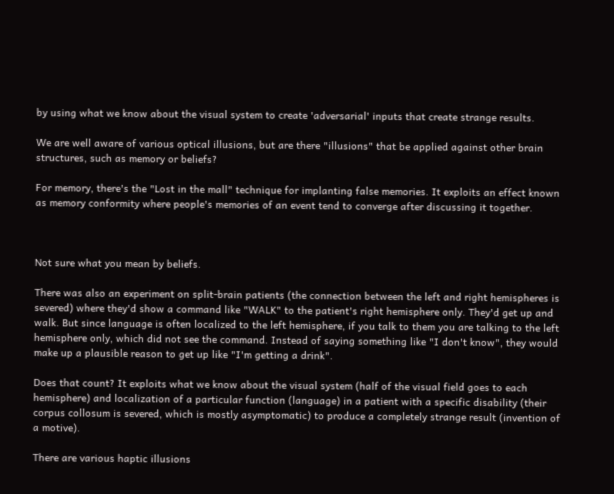by using what we know about the visual system to create 'adversarial' inputs that create strange results.

We are well aware of various optical illusions, but are there "illusions" that be applied against other brain structures, such as memory or beliefs?

For memory, there's the "Lost in the mall" technique for implanting false memories. It exploits an effect known as memory conformity where people's memories of an event tend to converge after discussing it together.



Not sure what you mean by beliefs.

There was also an experiment on split-brain patients (the connection between the left and right hemispheres is severed) where they'd show a command like "WALK" to the patient's right hemisphere only. They'd get up and walk. But since language is often localized to the left hemisphere, if you talk to them you are talking to the left hemisphere only, which did not see the command. Instead of saying something like "I don't know", they would make up a plausible reason to get up like "I'm getting a drink".

Does that count? It exploits what we know about the visual system (half of the visual field goes to each hemisphere) and localization of a particular function (language) in a patient with a specific disability (their corpus collosum is severed, which is mostly asymptomatic) to produce a completely strange result (invention of a motive).

There are various haptic illusions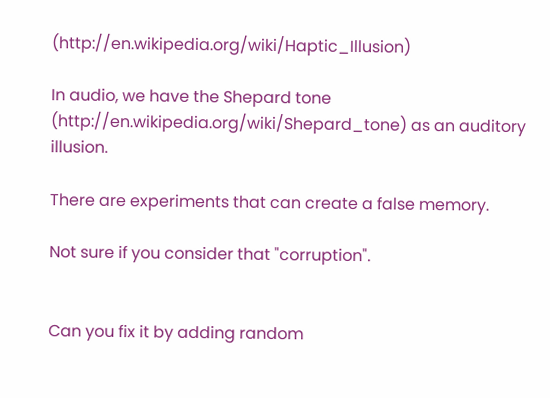(http://en.wikipedia.org/wiki/Haptic_Illusion)

In audio, we have the Shepard tone (http://en.wikipedia.org/wiki/Shepard_tone) as an auditory illusion.

There are experiments that can create a false memory.

Not sure if you consider that "corruption".


Can you fix it by adding random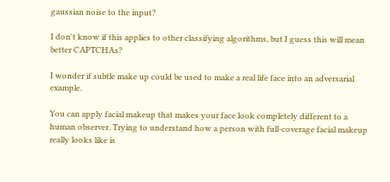gaussian noise to the input?

I don't know if this applies to other classifying algorithms, but I guess this will mean better CAPTCHAs?

I wonder if subtle make up could be used to make a real life face into an adversarial example.

You can apply facial makeup that makes your face look completely different to a human observer. Trying to understand how a person with full-coverage facial makeup really looks like is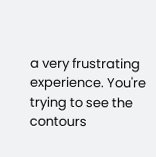a very frustrating experience. You're trying to see the contours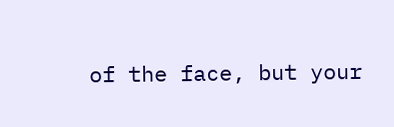of the face, but your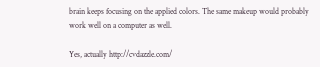brain keeps focusing on the applied colors. The same makeup would probably work well on a computer as well.

Yes, actually http://cvdazzle.com/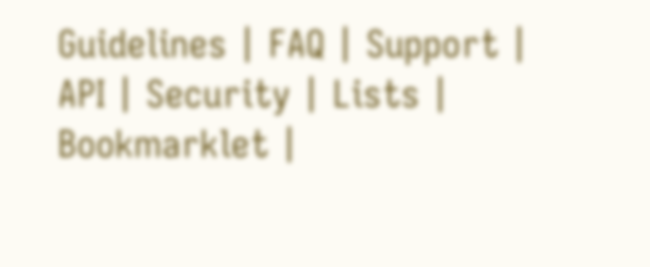Guidelines | FAQ | Support | API | Security | Lists | Bookmarklet |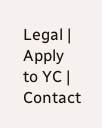Legal | Apply to YC | Contact